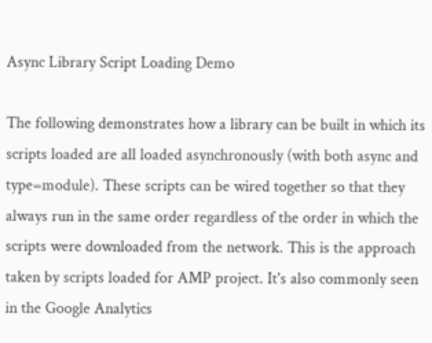Async Library Script Loading Demo

The following demonstrates how a library can be built in which its scripts loaded are all loaded asynchronously (with both async and type=module). These scripts can be wired together so that they always run in the same order regardless of the order in which the scripts were downloaded from the network. This is the approach taken by scripts loaded for AMP project. It's also commonly seen in the Google Analytics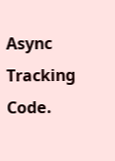Async Tracking Code.